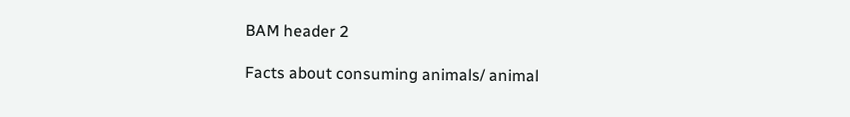BAM header 2

Facts about consuming animals/ animal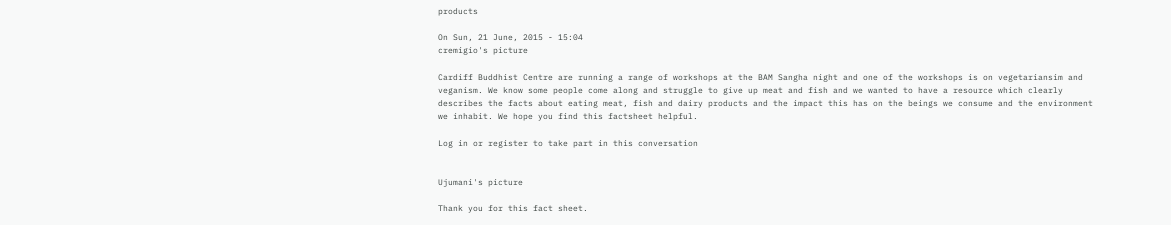products

On Sun, 21 June, 2015 - 15:04
cremigio's picture

Cardiff Buddhist Centre are running a range of workshops at the BAM Sangha night and one of the workshops is on vegetariansim and veganism. We know some people come along and struggle to give up meat and fish and we wanted to have a resource which clearly describes the facts about eating meat, fish and dairy products and the impact this has on the beings we consume and the environment we inhabit. We hope you find this factsheet helpful.

Log in or register to take part in this conversation


Ujumani's picture

Thank you for this fact sheet.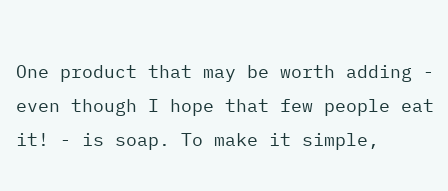One product that may be worth adding - even though I hope that few people eat it! - is soap. To make it simple,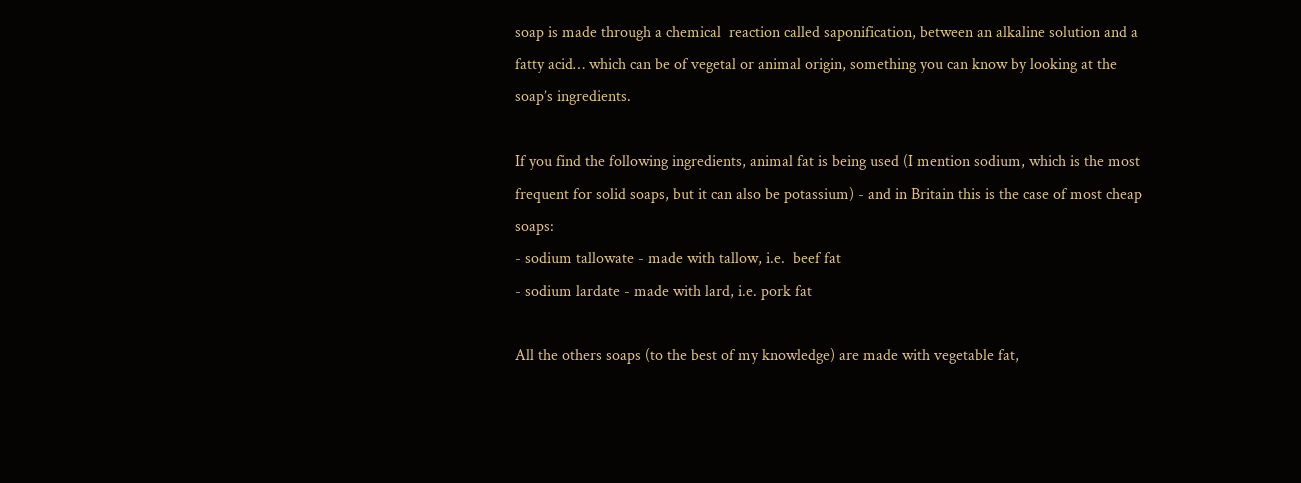soap is made through a chemical  reaction called saponification, between an alkaline solution and a fatty acid… which can be of vegetal or animal origin, something you can know by looking at the soap’s ingredients.

If you find the following ingredients, animal fat is being used (I mention sodium, which is the most frequent for solid soaps, but it can also be potassium) - and in Britain this is the case of most cheap soaps:
- sodium tallowate - made with tallow, i.e.  beef fat
- sodium lardate - made with lard, i.e. pork fat

All the others soaps (to the best of my knowledge) are made with vegetable fat,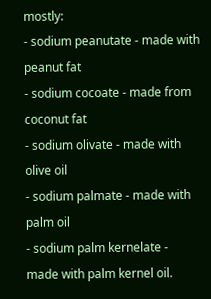mostly:
- sodium peanutate - made with peanut fat
- sodium cocoate - made from coconut fat
- sodium olivate - made with olive oil
- sodium palmate - made with palm oil
- sodium palm kernelate - made with palm kernel oil.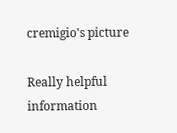cremigio's picture

Really helpful information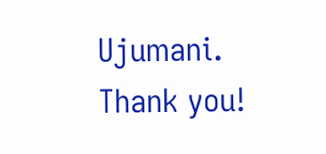Ujumani.  Thank you!